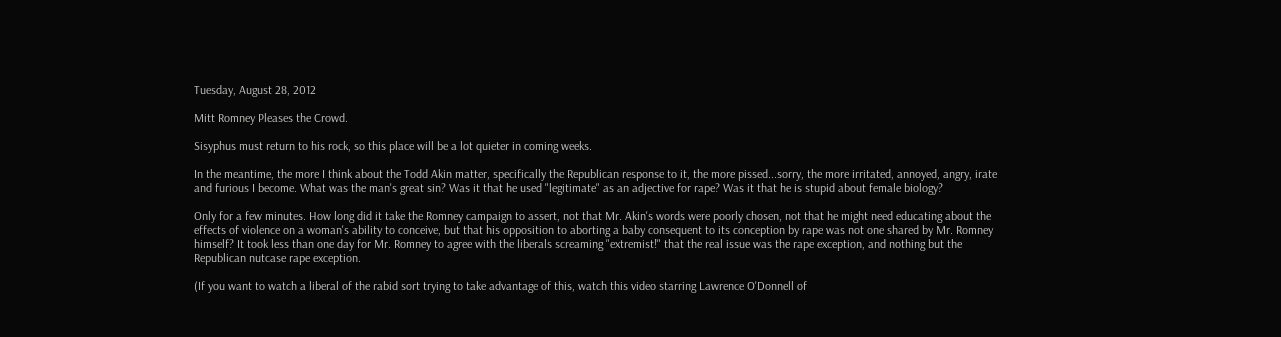Tuesday, August 28, 2012

Mitt Romney Pleases the Crowd.

Sisyphus must return to his rock, so this place will be a lot quieter in coming weeks.

In the meantime, the more I think about the Todd Akin matter, specifically the Republican response to it, the more pissed...sorry, the more irritated, annoyed, angry, irate and furious I become. What was the man's great sin? Was it that he used "legitimate" as an adjective for rape? Was it that he is stupid about female biology?

Only for a few minutes. How long did it take the Romney campaign to assert, not that Mr. Akin's words were poorly chosen, not that he might need educating about the effects of violence on a woman's ability to conceive, but that his opposition to aborting a baby consequent to its conception by rape was not one shared by Mr. Romney himself? It took less than one day for Mr. Romney to agree with the liberals screaming "extremist!" that the real issue was the rape exception, and nothing but the Republican nutcase rape exception.

(If you want to watch a liberal of the rabid sort trying to take advantage of this, watch this video starring Lawrence O'Donnell of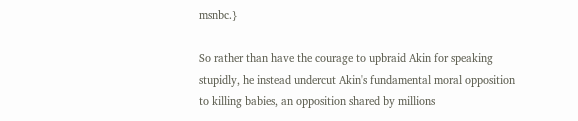msnbc.}

So rather than have the courage to upbraid Akin for speaking stupidly, he instead undercut Akin's fundamental moral opposition to killing babies, an opposition shared by millions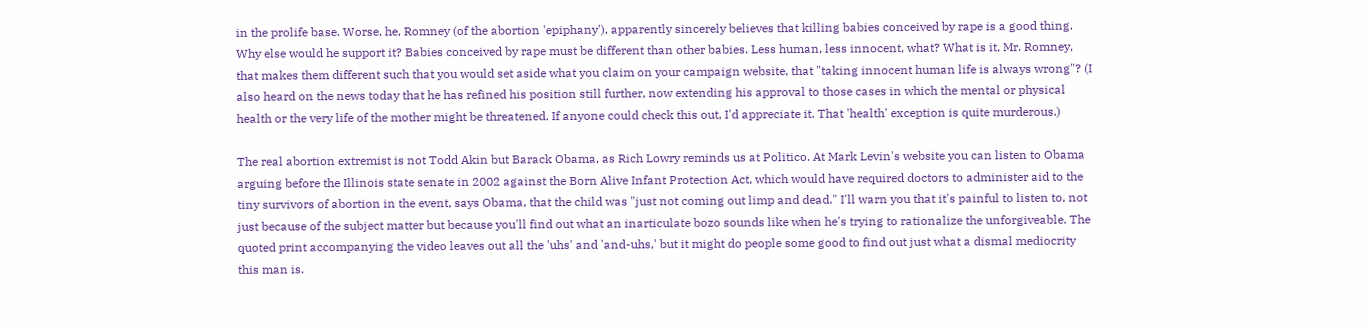in the prolife base. Worse, he, Romney (of the abortion 'epiphany'), apparently sincerely believes that killing babies conceived by rape is a good thing. Why else would he support it? Babies conceived by rape must be different than other babies. Less human, less innocent, what? What is it, Mr. Romney, that makes them different such that you would set aside what you claim on your campaign website, that "taking innocent human life is always wrong"? (I also heard on the news today that he has refined his position still further, now extending his approval to those cases in which the mental or physical health or the very life of the mother might be threatened. If anyone could check this out, I'd appreciate it. That 'health' exception is quite murderous.)

The real abortion extremist is not Todd Akin but Barack Obama, as Rich Lowry reminds us at Politico. At Mark Levin's website you can listen to Obama arguing before the Illinois state senate in 2002 against the Born Alive Infant Protection Act, which would have required doctors to administer aid to the tiny survivors of abortion in the event, says Obama, that the child was "just not coming out limp and dead." I'll warn you that it's painful to listen to, not just because of the subject matter but because you'll find out what an inarticulate bozo sounds like when he's trying to rationalize the unforgiveable. The quoted print accompanying the video leaves out all the 'uhs' and 'and-uhs,' but it might do people some good to find out just what a dismal mediocrity this man is.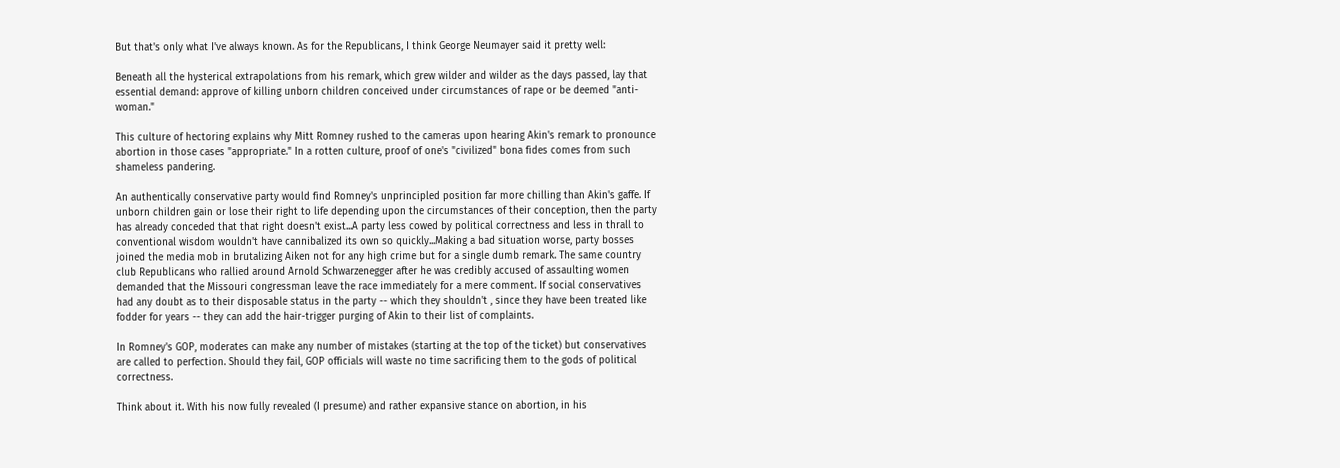But that's only what I've always known. As for the Republicans, I think George Neumayer said it pretty well:

Beneath all the hysterical extrapolations from his remark, which grew wilder and wilder as the days passed, lay that essential demand: approve of killing unborn children conceived under circumstances of rape or be deemed "anti-woman."

This culture of hectoring explains why Mitt Romney rushed to the cameras upon hearing Akin's remark to pronounce abortion in those cases "appropriate." In a rotten culture, proof of one's "civilized" bona fides comes from such shameless pandering.

An authentically conservative party would find Romney's unprincipled position far more chilling than Akin's gaffe. If unborn children gain or lose their right to life depending upon the circumstances of their conception, then the party has already conceded that that right doesn't exist...A party less cowed by political correctness and less in thrall to conventional wisdom wouldn't have cannibalized its own so quickly...Making a bad situation worse, party bosses joined the media mob in brutalizing Aiken not for any high crime but for a single dumb remark. The same country club Republicans who rallied around Arnold Schwarzenegger after he was credibly accused of assaulting women demanded that the Missouri congressman leave the race immediately for a mere comment. If social conservatives had any doubt as to their disposable status in the party -- which they shouldn't , since they have been treated like fodder for years -- they can add the hair-trigger purging of Akin to their list of complaints.

In Romney's GOP, moderates can make any number of mistakes (starting at the top of the ticket) but conservatives are called to perfection. Should they fail, GOP officials will waste no time sacrificing them to the gods of political correctness.

Think about it. With his now fully revealed (I presume) and rather expansive stance on abortion, in his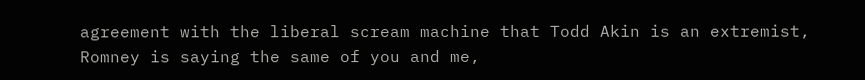agreement with the liberal scream machine that Todd Akin is an extremist, Romney is saying the same of you and me,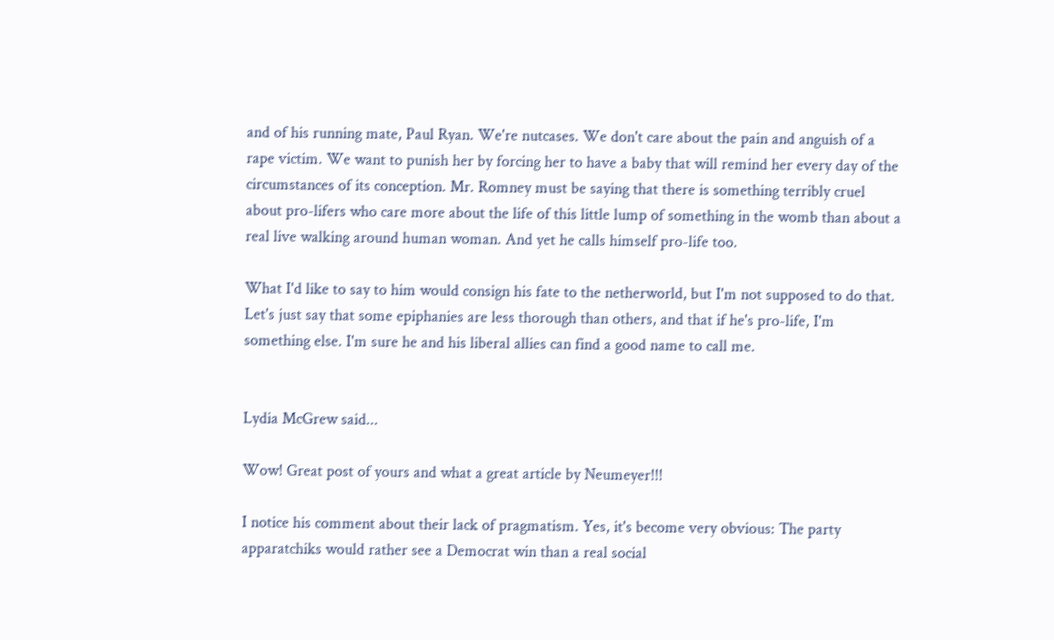and of his running mate, Paul Ryan. We're nutcases. We don't care about the pain and anguish of a rape victim. We want to punish her by forcing her to have a baby that will remind her every day of the circumstances of its conception. Mr. Romney must be saying that there is something terribly cruel about pro-lifers who care more about the life of this little lump of something in the womb than about a real live walking around human woman. And yet he calls himself pro-life too.

What I'd like to say to him would consign his fate to the netherworld, but I'm not supposed to do that. Let's just say that some epiphanies are less thorough than others, and that if he's pro-life, I'm something else. I'm sure he and his liberal allies can find a good name to call me.


Lydia McGrew said...

Wow! Great post of yours and what a great article by Neumeyer!!!

I notice his comment about their lack of pragmatism. Yes, it's become very obvious: The party apparatchiks would rather see a Democrat win than a real social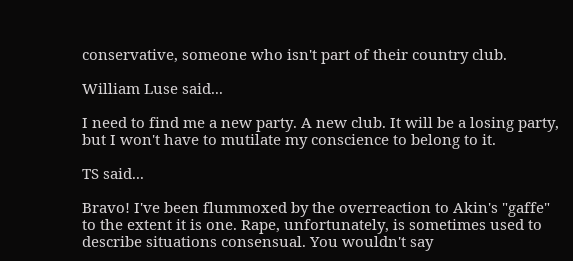conservative, someone who isn't part of their country club.

William Luse said...

I need to find me a new party. A new club. It will be a losing party, but I won't have to mutilate my conscience to belong to it.

TS said...

Bravo! I've been flummoxed by the overreaction to Akin's "gaffe" to the extent it is one. Rape, unfortunately, is sometimes used to describe situations consensual. You wouldn't say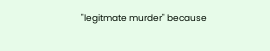"legitmate murder" because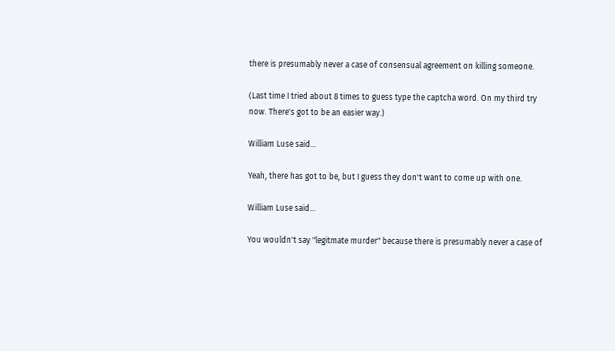there is presumably never a case of consensual agreement on killing someone.

(Last time I tried about 8 times to guess type the captcha word. On my third try now. There's got to be an easier way.)

William Luse said...

Yeah, there has got to be, but I guess they don't want to come up with one.

William Luse said...

You wouldn't say "legitmate murder" because there is presumably never a case of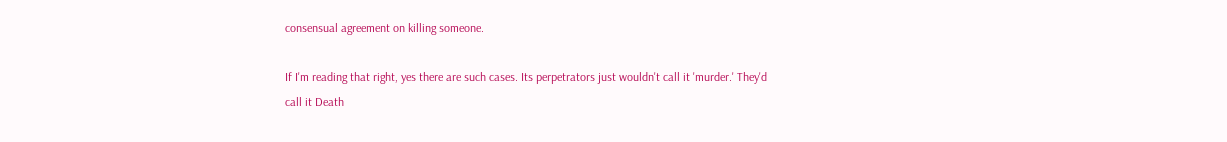consensual agreement on killing someone.

If I'm reading that right, yes there are such cases. Its perpetrators just wouldn't call it 'murder.' They'd call it Death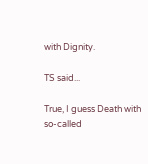with Dignity.

TS said...

True, I guess Death with so-called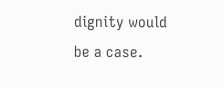dignity would be a case.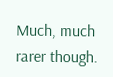Much, much rarer though.